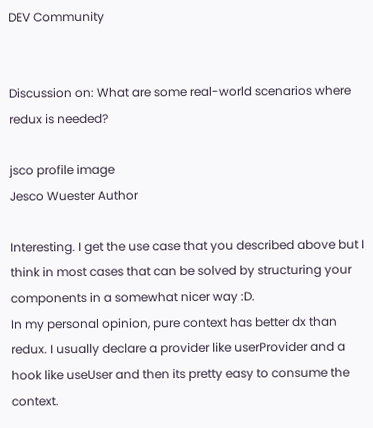DEV Community


Discussion on: What are some real-world scenarios where redux is needed?

jsco profile image
Jesco Wuester Author

Interesting. I get the use case that you described above but I think in most cases that can be solved by structuring your components in a somewhat nicer way :D.
In my personal opinion, pure context has better dx than redux. I usually declare a provider like userProvider and a hook like useUser and then its pretty easy to consume the context.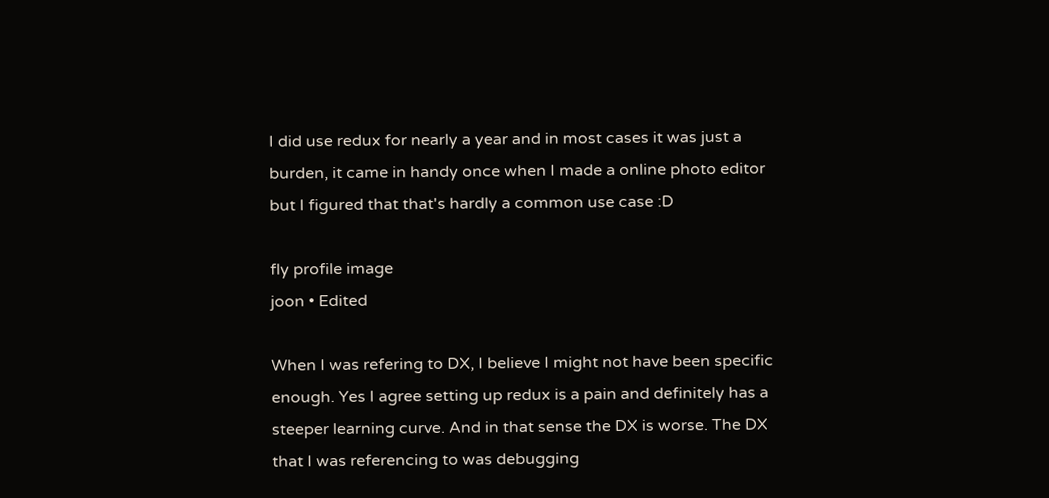I did use redux for nearly a year and in most cases it was just a burden, it came in handy once when I made a online photo editor but I figured that that's hardly a common use case :D

fly profile image
joon • Edited

When I was refering to DX, I believe I might not have been specific enough. Yes I agree setting up redux is a pain and definitely has a steeper learning curve. And in that sense the DX is worse. The DX that I was referencing to was debugging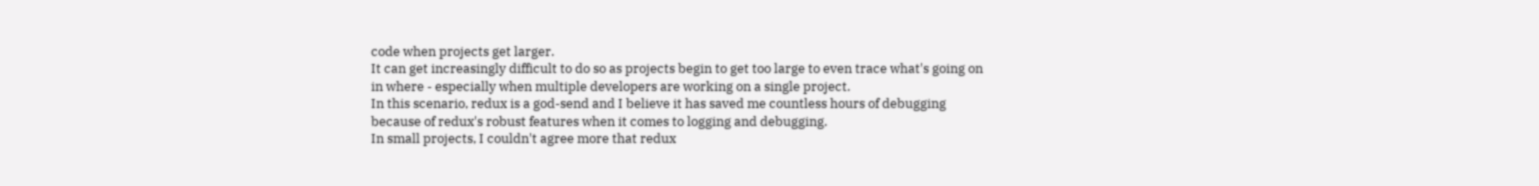code when projects get larger.
It can get increasingly difficult to do so as projects begin to get too large to even trace what's going on in where - especially when multiple developers are working on a single project.
In this scenario, redux is a god-send and I believe it has saved me countless hours of debugging because of redux's robust features when it comes to logging and debugging.
In small projects, I couldn't agree more that redux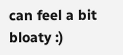can feel a bit bloaty :)